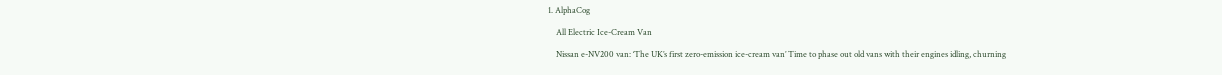1. AlphaCog

    All Electric Ice-Cream Van

    Nissan e-NV200 van: ‘The UK’s first zero-emission ice-cream van’ Time to phase out old vans with their engines idling, churning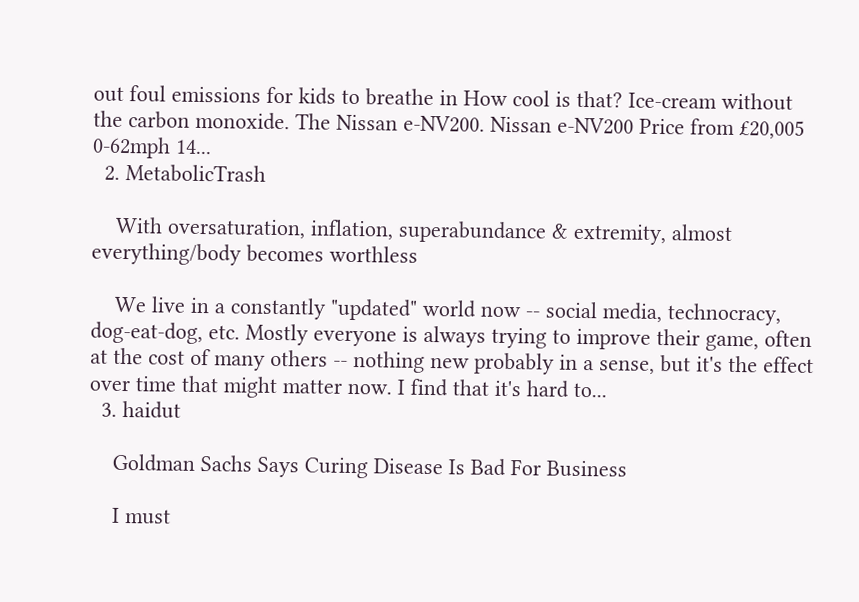out foul emissions for kids to breathe in How cool is that? Ice-cream without the carbon monoxide. The Nissan e-NV200. Nissan e-NV200 Price from £20,005 0-62mph 14...
  2. MetabolicTrash

    With oversaturation, inflation, superabundance & extremity, almost everything/body becomes worthless

    We live in a constantly "updated" world now -- social media, technocracy, dog-eat-dog, etc. Mostly everyone is always trying to improve their game, often at the cost of many others -- nothing new probably in a sense, but it's the effect over time that might matter now. I find that it's hard to...
  3. haidut

    Goldman Sachs Says Curing Disease Is Bad For Business

    I must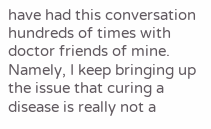have had this conversation hundreds of times with doctor friends of mine. Namely, I keep bringing up the issue that curing a disease is really not a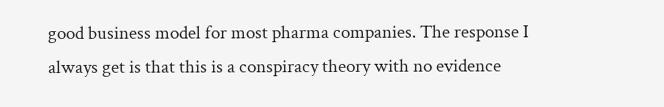good business model for most pharma companies. The response I always get is that this is a conspiracy theory with no evidence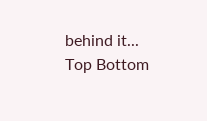behind it...
Top Bottom